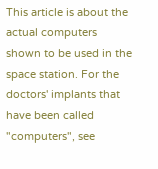This article is about the actual computers shown to be used in the space station. For the doctors' implants that have been called "computers", see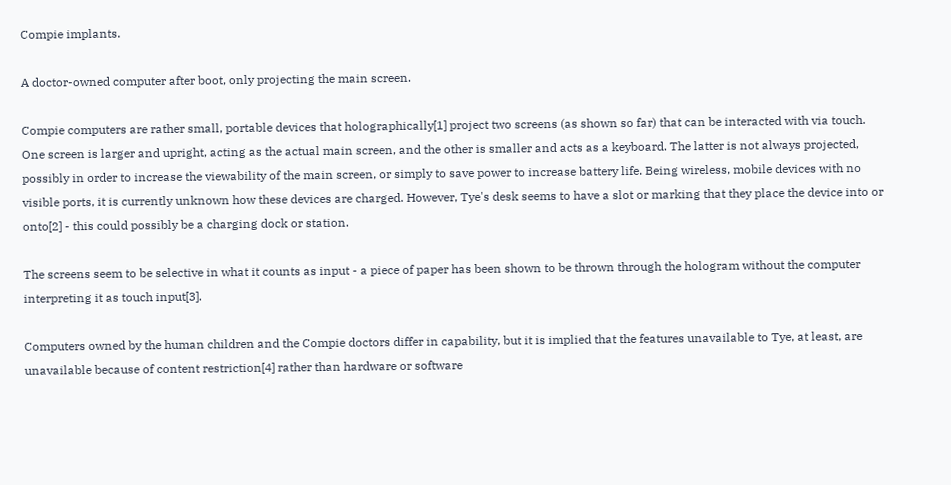Compie implants.

A doctor-owned computer after boot, only projecting the main screen.

Compie computers are rather small, portable devices that holographically[1] project two screens (as shown so far) that can be interacted with via touch. One screen is larger and upright, acting as the actual main screen, and the other is smaller and acts as a keyboard. The latter is not always projected, possibly in order to increase the viewability of the main screen, or simply to save power to increase battery life. Being wireless, mobile devices with no visible ports, it is currently unknown how these devices are charged. However, Tye's desk seems to have a slot or marking that they place the device into or onto[2] - this could possibly be a charging dock or station.

The screens seem to be selective in what it counts as input - a piece of paper has been shown to be thrown through the hologram without the computer interpreting it as touch input[3].

Computers owned by the human children and the Compie doctors differ in capability, but it is implied that the features unavailable to Tye, at least, are unavailable because of content restriction[4] rather than hardware or software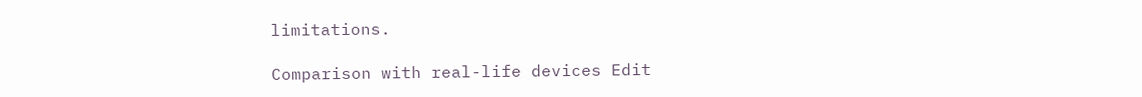limitations.

Comparison with real-life devices Edit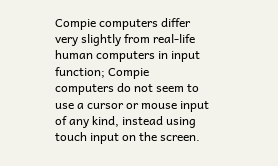Compie computers differ very slightly from real-life human computers in input function; Compie computers do not seem to use a cursor or mouse input of any kind, instead using touch input on the screen.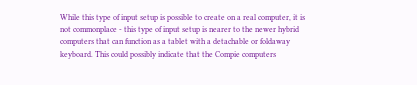While this type of input setup is possible to create on a real computer, it is not commonplace - this type of input setup is nearer to the newer hybrid computers that can function as a tablet with a detachable or foldaway keyboard. This could possibly indicate that the Compie computers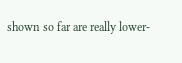shown so far are really lower-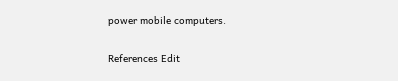power mobile computers.

References Edit